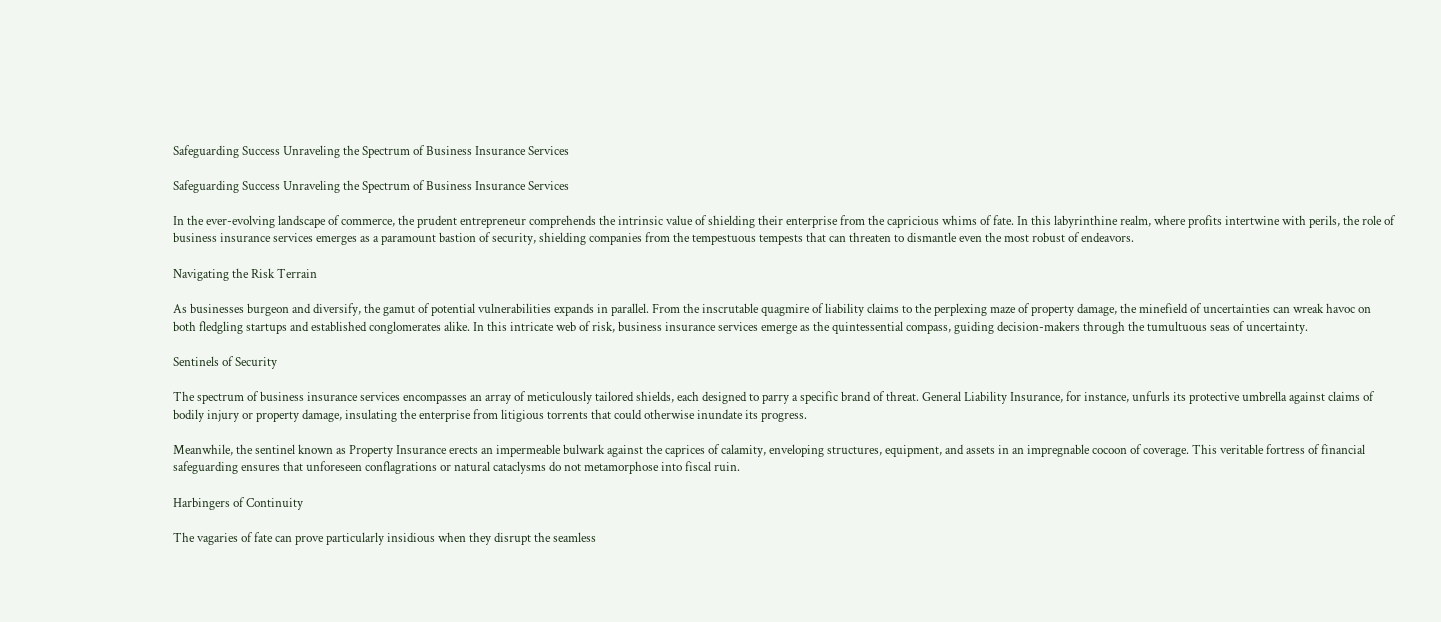Safeguarding Success Unraveling the Spectrum of Business Insurance Services

Safeguarding Success Unraveling the Spectrum of Business Insurance Services

In the ever-evolving landscape of commerce, the prudent entrepreneur comprehends the intrinsic value of shielding their enterprise from the capricious whims of fate. In this labyrinthine realm, where profits intertwine with perils, the role of business insurance services emerges as a paramount bastion of security, shielding companies from the tempestuous tempests that can threaten to dismantle even the most robust of endeavors.

Navigating the Risk Terrain

As businesses burgeon and diversify, the gamut of potential vulnerabilities expands in parallel. From the inscrutable quagmire of liability claims to the perplexing maze of property damage, the minefield of uncertainties can wreak havoc on both fledgling startups and established conglomerates alike. In this intricate web of risk, business insurance services emerge as the quintessential compass, guiding decision-makers through the tumultuous seas of uncertainty.

Sentinels of Security

The spectrum of business insurance services encompasses an array of meticulously tailored shields, each designed to parry a specific brand of threat. General Liability Insurance, for instance, unfurls its protective umbrella against claims of bodily injury or property damage, insulating the enterprise from litigious torrents that could otherwise inundate its progress.

Meanwhile, the sentinel known as Property Insurance erects an impermeable bulwark against the caprices of calamity, enveloping structures, equipment, and assets in an impregnable cocoon of coverage. This veritable fortress of financial safeguarding ensures that unforeseen conflagrations or natural cataclysms do not metamorphose into fiscal ruin.

Harbingers of Continuity

The vagaries of fate can prove particularly insidious when they disrupt the seamless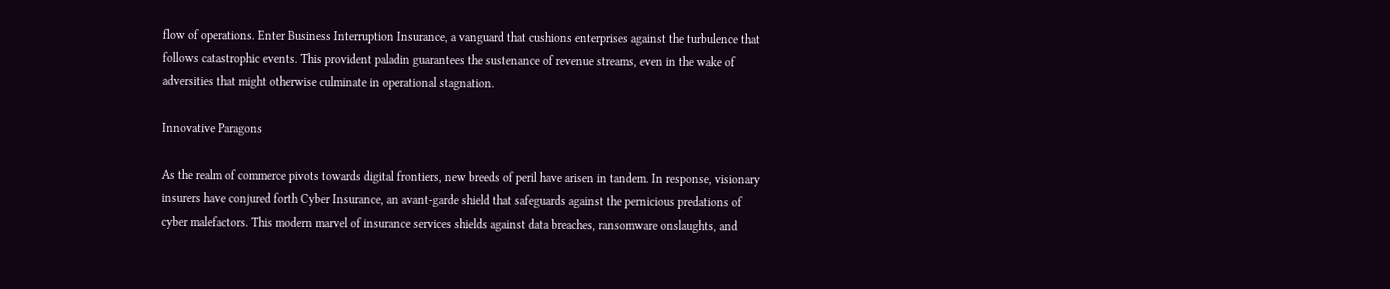flow of operations. Enter Business Interruption Insurance, a vanguard that cushions enterprises against the turbulence that follows catastrophic events. This provident paladin guarantees the sustenance of revenue streams, even in the wake of adversities that might otherwise culminate in operational stagnation.

Innovative Paragons

As the realm of commerce pivots towards digital frontiers, new breeds of peril have arisen in tandem. In response, visionary insurers have conjured forth Cyber Insurance, an avant-garde shield that safeguards against the pernicious predations of cyber malefactors. This modern marvel of insurance services shields against data breaches, ransomware onslaughts, and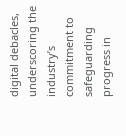digital debacles, underscoring the industry’s commitment to safeguarding progress in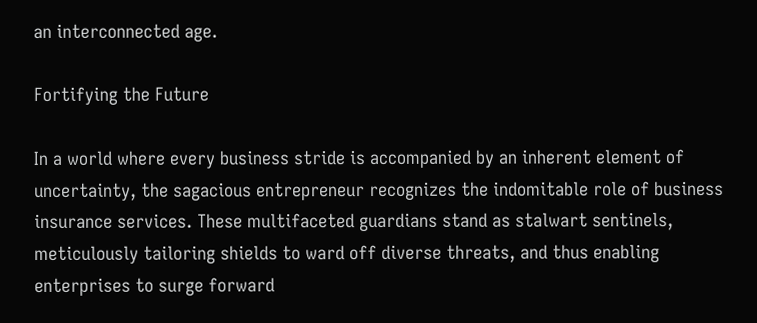an interconnected age.

Fortifying the Future

In a world where every business stride is accompanied by an inherent element of uncertainty, the sagacious entrepreneur recognizes the indomitable role of business insurance services. These multifaceted guardians stand as stalwart sentinels, meticulously tailoring shields to ward off diverse threats, and thus enabling enterprises to surge forward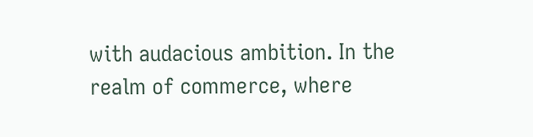with audacious ambition. In the realm of commerce, where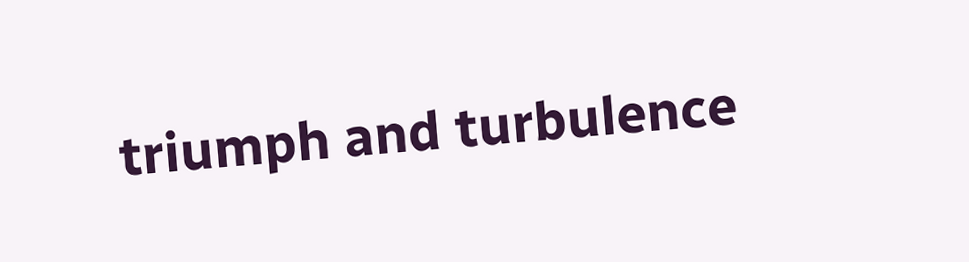triumph and turbulence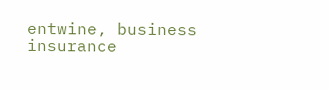entwine, business insurance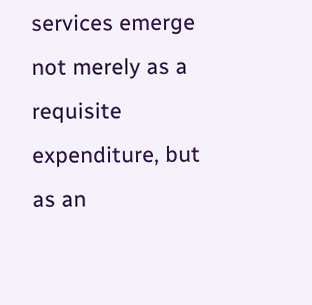services emerge not merely as a requisite expenditure, but as an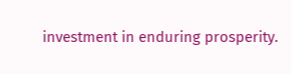investment in enduring prosperity.